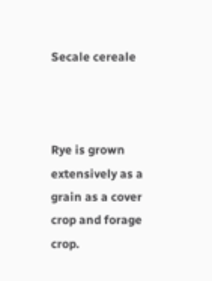Secale cereale



Rye is grown extensively as a grain as a cover crop and forage crop.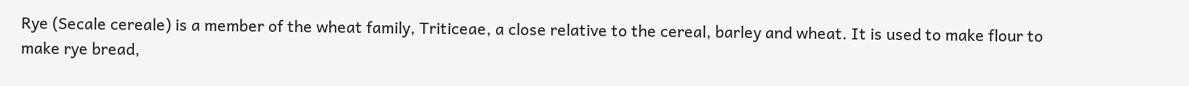Rye (Secale cereale) is a member of the wheat family, Triticeae, a close relative to the cereal, barley and wheat. It is used to make flour to make rye bread,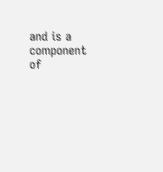and is a component of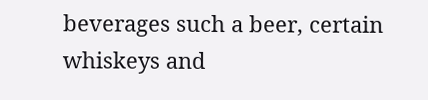beverages such a beer, certain whiskeys and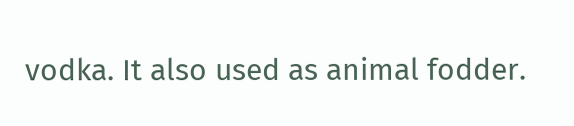vodka. It also used as animal fodder.